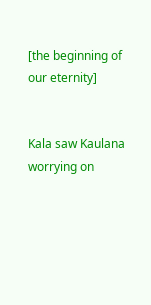[the beginning of our eternity]


Kala saw Kaulana worrying on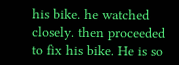his bike. he watched closely. then proceeded to fix his bike. He is so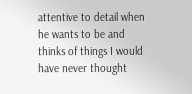attentive to detail when he wants to be and thinks of things I would have never thought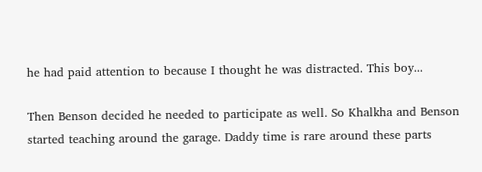he had paid attention to because I thought he was distracted. This boy...

Then Benson decided he needed to participate as well. So Khalkha and Benson started teaching around the garage. Daddy time is rare around these parts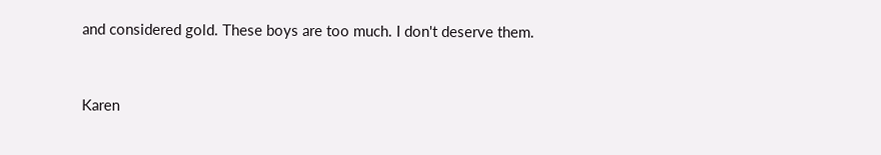and considered gold. These boys are too much. I don't deserve them.


Karen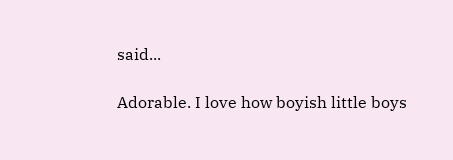said...

Adorable. I love how boyish little boys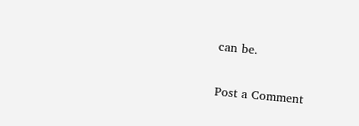can be.

Post a Comment